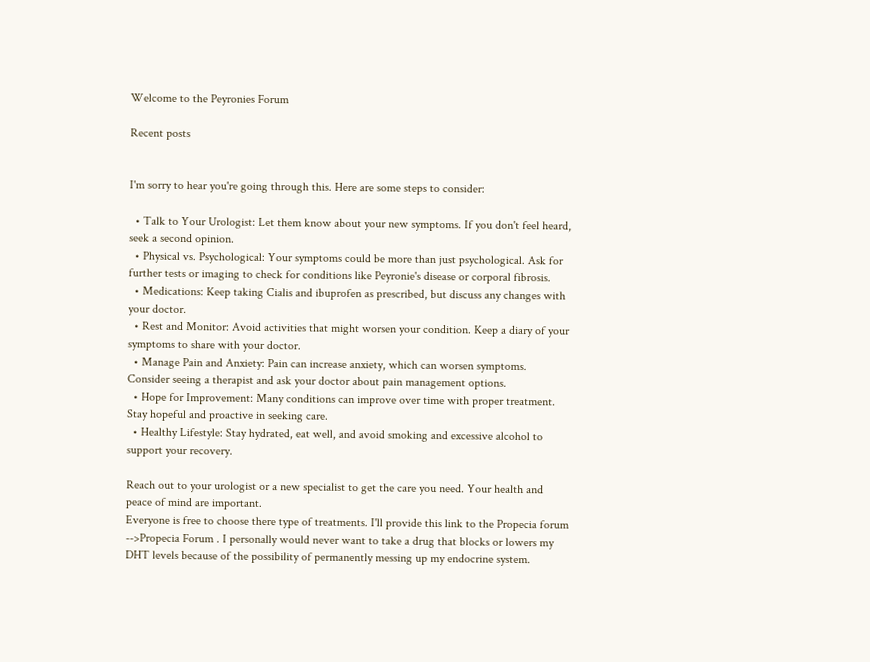Welcome to the Peyronies Forum

Recent posts


I'm sorry to hear you're going through this. Here are some steps to consider:

  • Talk to Your Urologist: Let them know about your new symptoms. If you don't feel heard, seek a second opinion.
  • Physical vs. Psychological: Your symptoms could be more than just psychological. Ask for further tests or imaging to check for conditions like Peyronie's disease or corporal fibrosis.
  • Medications: Keep taking Cialis and ibuprofen as prescribed, but discuss any changes with your doctor.
  • Rest and Monitor: Avoid activities that might worsen your condition. Keep a diary of your symptoms to share with your doctor.
  • Manage Pain and Anxiety: Pain can increase anxiety, which can worsen symptoms. Consider seeing a therapist and ask your doctor about pain management options.
  • Hope for Improvement: Many conditions can improve over time with proper treatment. Stay hopeful and proactive in seeking care.
  • Healthy Lifestyle: Stay hydrated, eat well, and avoid smoking and excessive alcohol to support your recovery.

Reach out to your urologist or a new specialist to get the care you need. Your health and peace of mind are important.
Everyone is free to choose there type of treatments. I'll provide this link to the Propecia forum -->Propecia Forum . I personally would never want to take a drug that blocks or lowers my DHT levels because of the possibility of permanently messing up my endocrine system.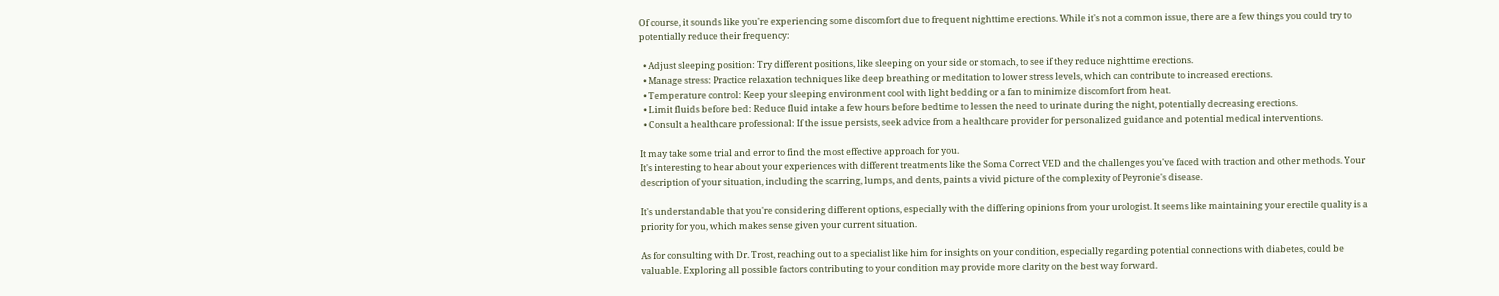Of course, it sounds like you're experiencing some discomfort due to frequent nighttime erections. While it's not a common issue, there are a few things you could try to potentially reduce their frequency:

  • Adjust sleeping position: Try different positions, like sleeping on your side or stomach, to see if they reduce nighttime erections.
  • Manage stress: Practice relaxation techniques like deep breathing or meditation to lower stress levels, which can contribute to increased erections.
  • Temperature control: Keep your sleeping environment cool with light bedding or a fan to minimize discomfort from heat.
  • Limit fluids before bed: Reduce fluid intake a few hours before bedtime to lessen the need to urinate during the night, potentially decreasing erections.
  • Consult a healthcare professional: If the issue persists, seek advice from a healthcare provider for personalized guidance and potential medical interventions.

It may take some trial and error to find the most effective approach for you.
It's interesting to hear about your experiences with different treatments like the Soma Correct VED and the challenges you've faced with traction and other methods. Your description of your situation, including the scarring, lumps, and dents, paints a vivid picture of the complexity of Peyronie's disease.

It's understandable that you're considering different options, especially with the differing opinions from your urologist. It seems like maintaining your erectile quality is a priority for you, which makes sense given your current situation.

As for consulting with Dr. Trost, reaching out to a specialist like him for insights on your condition, especially regarding potential connections with diabetes, could be valuable. Exploring all possible factors contributing to your condition may provide more clarity on the best way forward.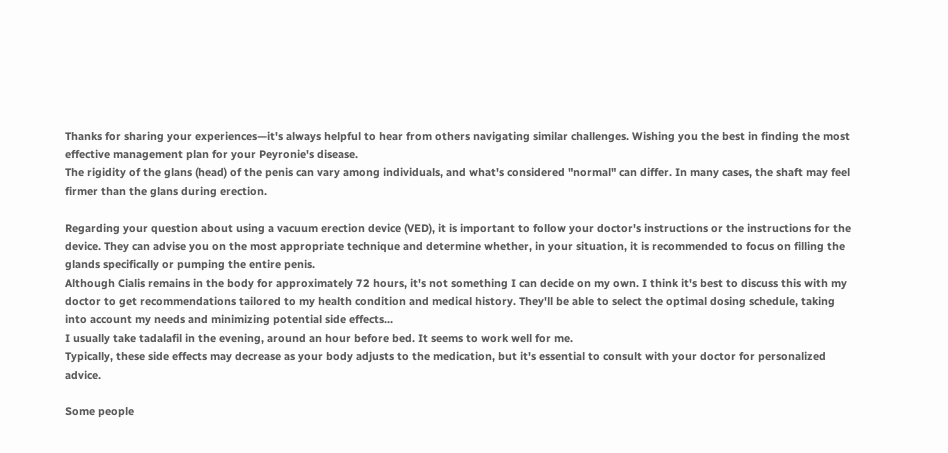Thanks for sharing your experiences—it's always helpful to hear from others navigating similar challenges. Wishing you the best in finding the most effective management plan for your Peyronie's disease.
The rigidity of the glans (head) of the penis can vary among individuals, and what's considered "normal" can differ. In many cases, the shaft may feel firmer than the glans during erection.

Regarding your question about using a vacuum erection device (VED), it is important to follow your doctor's instructions or the instructions for the device. They can advise you on the most appropriate technique and determine whether, in your situation, it is recommended to focus on filling the glands specifically or pumping the entire penis.
Although Cialis remains in the body for approximately 72 hours, it's not something I can decide on my own. I think it's best to discuss this with my doctor to get recommendations tailored to my health condition and medical history. They'll be able to select the optimal dosing schedule, taking into account my needs and minimizing potential side effects...
I usually take tadalafil in the evening, around an hour before bed. It seems to work well for me.
Typically, these side effects may decrease as your body adjusts to the medication, but it's essential to consult with your doctor for personalized advice.

Some people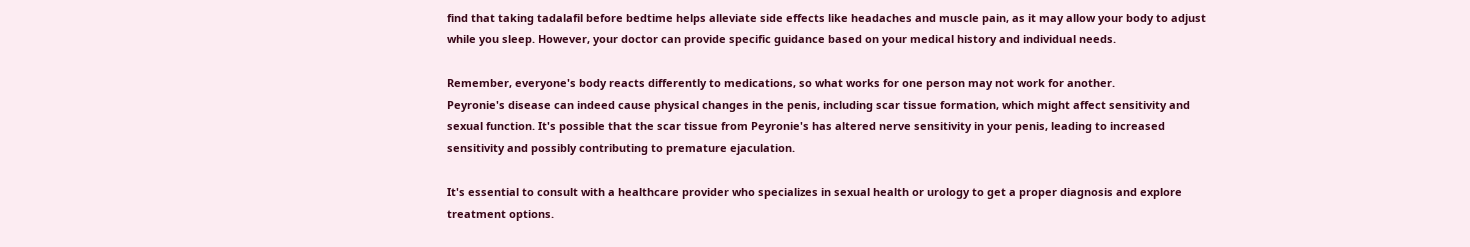find that taking tadalafil before bedtime helps alleviate side effects like headaches and muscle pain, as it may allow your body to adjust while you sleep. However, your doctor can provide specific guidance based on your medical history and individual needs.

Remember, everyone's body reacts differently to medications, so what works for one person may not work for another.
Peyronie's disease can indeed cause physical changes in the penis, including scar tissue formation, which might affect sensitivity and sexual function. It's possible that the scar tissue from Peyronie's has altered nerve sensitivity in your penis, leading to increased sensitivity and possibly contributing to premature ejaculation.

It's essential to consult with a healthcare provider who specializes in sexual health or urology to get a proper diagnosis and explore treatment options.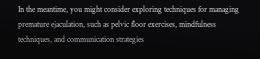In the meantime, you might consider exploring techniques for managing premature ejaculation, such as pelvic floor exercises, mindfulness techniques, and communication strategies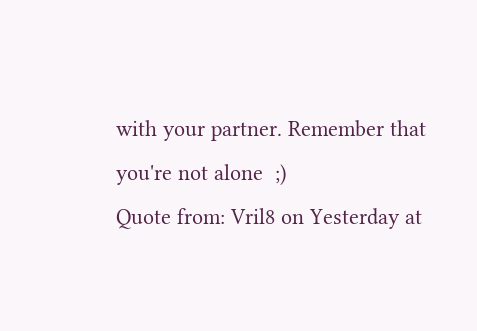with your partner. Remember that you're not alone  ;)
Quote from: Vril8 on Yesterday at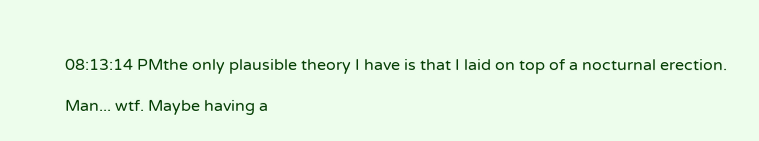08:13:14 PMthe only plausible theory I have is that I laid on top of a nocturnal erection.

Man... wtf. Maybe having a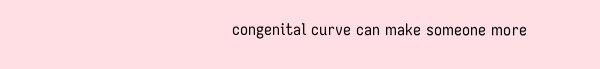congenital curve can make someone more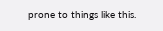prone to things like this.